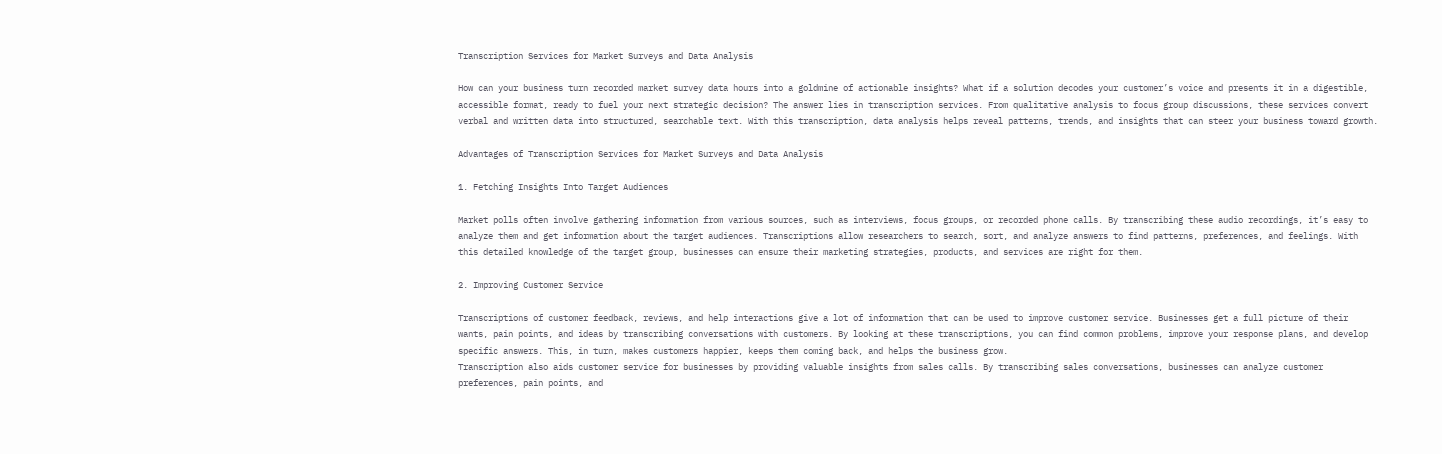Transcription Services for Market Surveys and Data Analysis

How can your business turn recorded market survey data hours into a goldmine of actionable insights? What if a solution decodes your customer’s voice and presents it in a digestible, accessible format, ready to fuel your next strategic decision? The answer lies in transcription services. From qualitative analysis to focus group discussions, these services convert verbal and written data into structured, searchable text. With this transcription, data analysis helps reveal patterns, trends, and insights that can steer your business toward growth.

Advantages of Transcription Services for Market Surveys and Data Analysis

1. Fetching Insights Into Target Audiences

Market polls often involve gathering information from various sources, such as interviews, focus groups, or recorded phone calls. By transcribing these audio recordings, it’s easy to analyze them and get information about the target audiences. Transcriptions allow researchers to search, sort, and analyze answers to find patterns, preferences, and feelings. With this detailed knowledge of the target group, businesses can ensure their marketing strategies, products, and services are right for them.

2. Improving Customer Service

Transcriptions of customer feedback, reviews, and help interactions give a lot of information that can be used to improve customer service. Businesses get a full picture of their wants, pain points, and ideas by transcribing conversations with customers. By looking at these transcriptions, you can find common problems, improve your response plans, and develop specific answers. This, in turn, makes customers happier, keeps them coming back, and helps the business grow.
Transcription also aids customer service for businesses by providing valuable insights from sales calls. By transcribing sales conversations, businesses can analyze customer preferences, pain points, and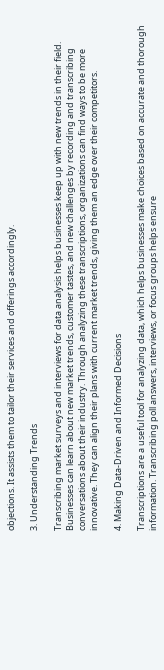objections. It assists them to tailor their services and offerings accordingly.

3. Understanding Trends

Transcribing market surveys and interviews for data analysis helps businesses keep up with new trends in their field. Businesses can learn about new market trends, customer tastes, and new challenges by recording and transcribing conversations about their industry. Through analyzing these transcriptions, organizations can find ways to be more innovative. They can align their plans with current market trends, giving them an edge over their competitors.

4. Making Data-Driven and Informed Decisions

Transcriptions are a useful tool for analyzing data, which helps businesses make choices based on accurate and thorough information. Transcribing poll answers, interviews, or focus groups helps ensure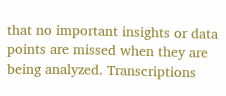that no important insights or data points are missed when they are being analyzed. Transcriptions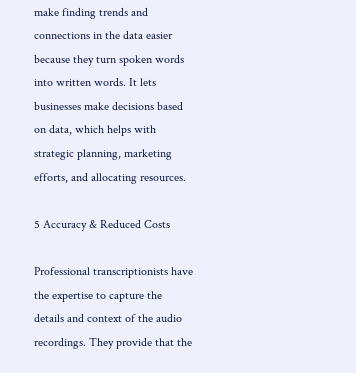make finding trends and connections in the data easier because they turn spoken words into written words. It lets businesses make decisions based on data, which helps with strategic planning, marketing efforts, and allocating resources.

5 Accuracy & Reduced Costs

Professional transcriptionists have the expertise to capture the details and context of the audio recordings. They provide that the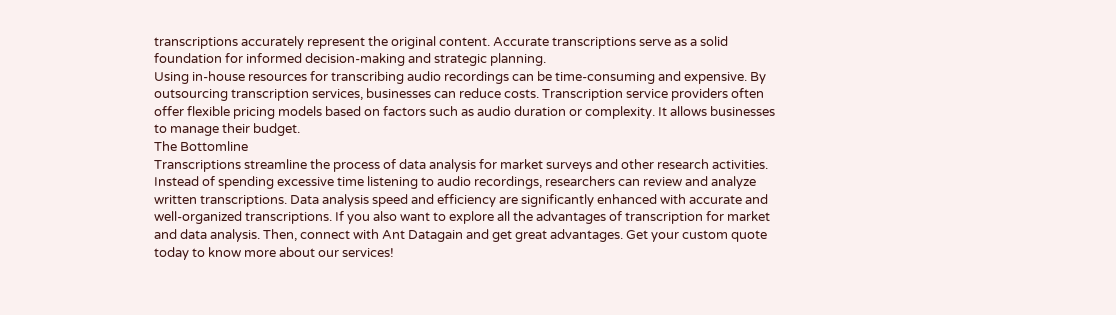transcriptions accurately represent the original content. Accurate transcriptions serve as a solid foundation for informed decision-making and strategic planning.
Using in-house resources for transcribing audio recordings can be time-consuming and expensive. By outsourcing transcription services, businesses can reduce costs. Transcription service providers often offer flexible pricing models based on factors such as audio duration or complexity. It allows businesses to manage their budget.
The Bottomline
Transcriptions streamline the process of data analysis for market surveys and other research activities. Instead of spending excessive time listening to audio recordings, researchers can review and analyze written transcriptions. Data analysis speed and efficiency are significantly enhanced with accurate and well-organized transcriptions. If you also want to explore all the advantages of transcription for market and data analysis. Then, connect with Ant Datagain and get great advantages. Get your custom quote today to know more about our services!